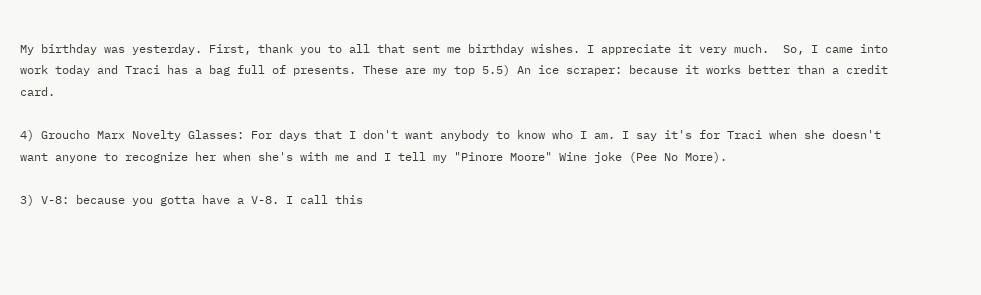My birthday was yesterday. First, thank you to all that sent me birthday wishes. I appreciate it very much.  So, I came into work today and Traci has a bag full of presents. These are my top 5.5) An ice scraper: because it works better than a credit card.

4) Groucho Marx Novelty Glasses: For days that I don't want anybody to know who I am. I say it's for Traci when she doesn't want anyone to recognize her when she's with me and I tell my "Pinore Moore" Wine joke (Pee No More).

3) V-8: because you gotta have a V-8. I call this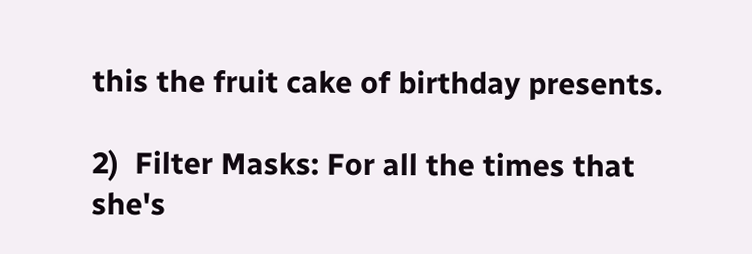this the fruit cake of birthday presents.

2)  Filter Masks: For all the times that she's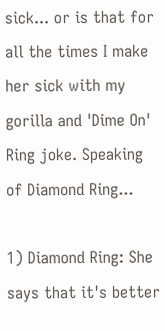sick... or is that for all the times I make her sick with my gorilla and 'Dime On' Ring joke. Speaking of Diamond Ring...

1) Diamond Ring: She says that it's better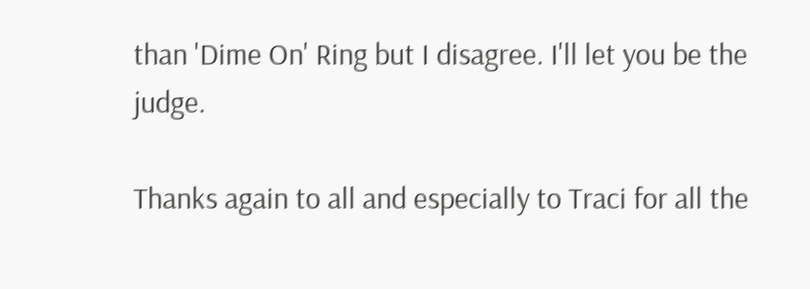than 'Dime On' Ring but I disagree. I'll let you be the judge.

Thanks again to all and especially to Traci for all the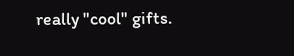really "cool" gifts.